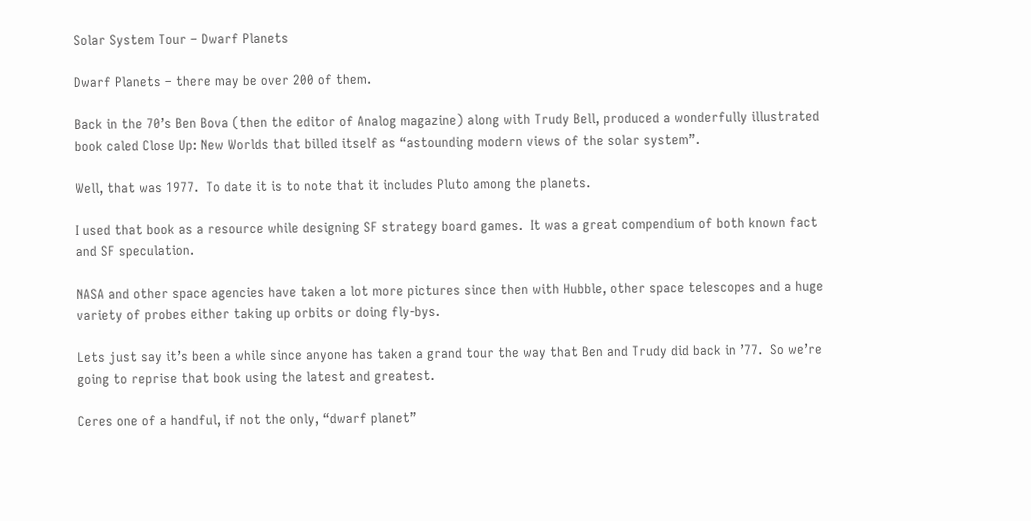Solar System Tour – Dwarf Planets

Dwarf Planets – there may be over 200 of them.

Back in the 70’s Ben Bova (then the editor of Analog magazine) along with Trudy Bell, produced a wonderfully illustrated book caled Close Up: New Worlds that billed itself as “astounding modern views of the solar system”.

Well, that was 1977.  To date it is to note that it includes Pluto among the planets.

I used that book as a resource while designing SF strategy board games.  It was a great compendium of both known fact and SF speculation.

NASA and other space agencies have taken a lot more pictures since then with Hubble, other space telescopes and a huge variety of probes either taking up orbits or doing fly-bys.

Lets just say it’s been a while since anyone has taken a grand tour the way that Ben and Trudy did back in ’77.  So we’re going to reprise that book using the latest and greatest.

Ceres one of a handful, if not the only, “dwarf planet”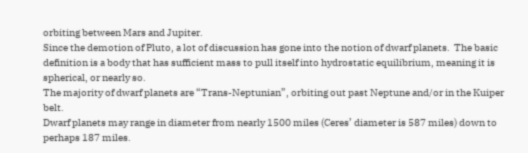orbiting between Mars and Jupiter.
Since the demotion of Pluto, a lot of discussion has gone into the notion of dwarf planets.  The basic definition is a body that has sufficient mass to pull itself into hydrostatic equilibrium, meaning it is spherical, or nearly so.
The majority of dwarf planets are “Trans-Neptunian”, orbiting out past Neptune and/or in the Kuiper belt.
Dwarf planets may range in diameter from nearly 1500 miles (Ceres’ diameter is 587 miles) down to perhaps 187 miles.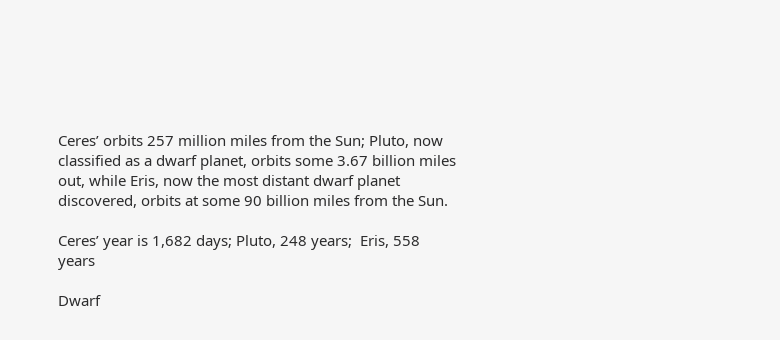Ceres’ orbits 257 million miles from the Sun; Pluto, now classified as a dwarf planet, orbits some 3.67 billion miles out, while Eris, now the most distant dwarf planet discovered, orbits at some 90 billion miles from the Sun.

Ceres’ year is 1,682 days; Pluto, 248 years;  Eris, 558 years

Dwarf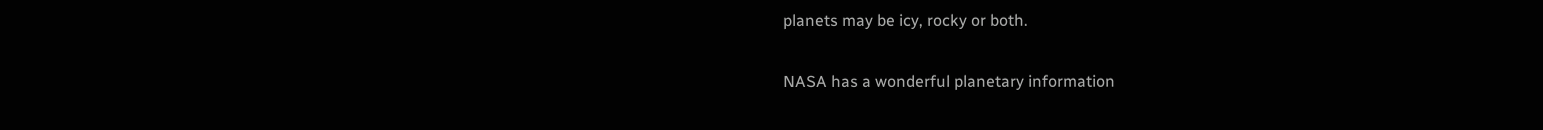planets may be icy, rocky or both.

NASA has a wonderful planetary information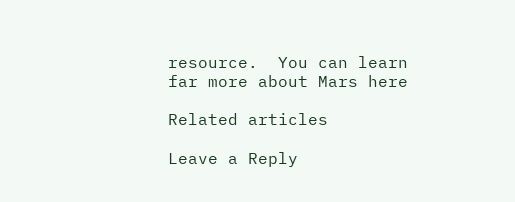resource.  You can learn far more about Mars here

Related articles

Leave a Reply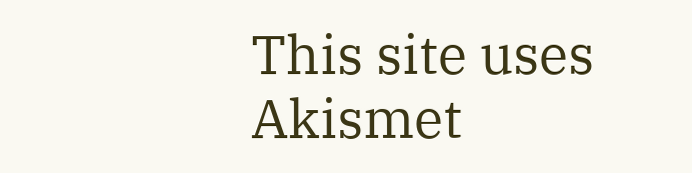This site uses Akismet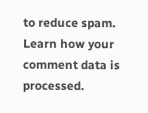to reduce spam. Learn how your comment data is processed.